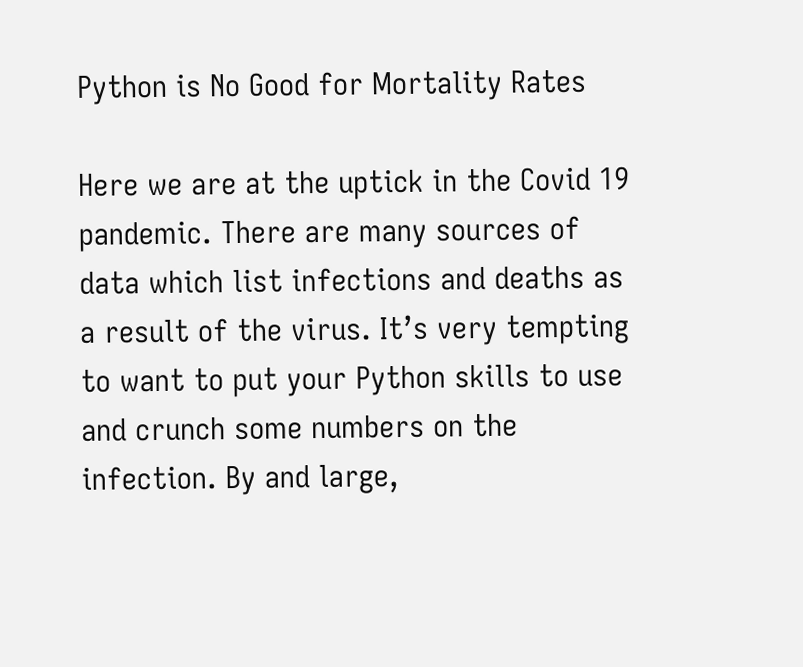Python is No Good for Mortality Rates

Here we are at the uptick in the Covid 19 pandemic. There are many sources of data which list infections and deaths as a result of the virus. It’s very tempting to want to put your Python skills to use and crunch some numbers on the infection. By and large,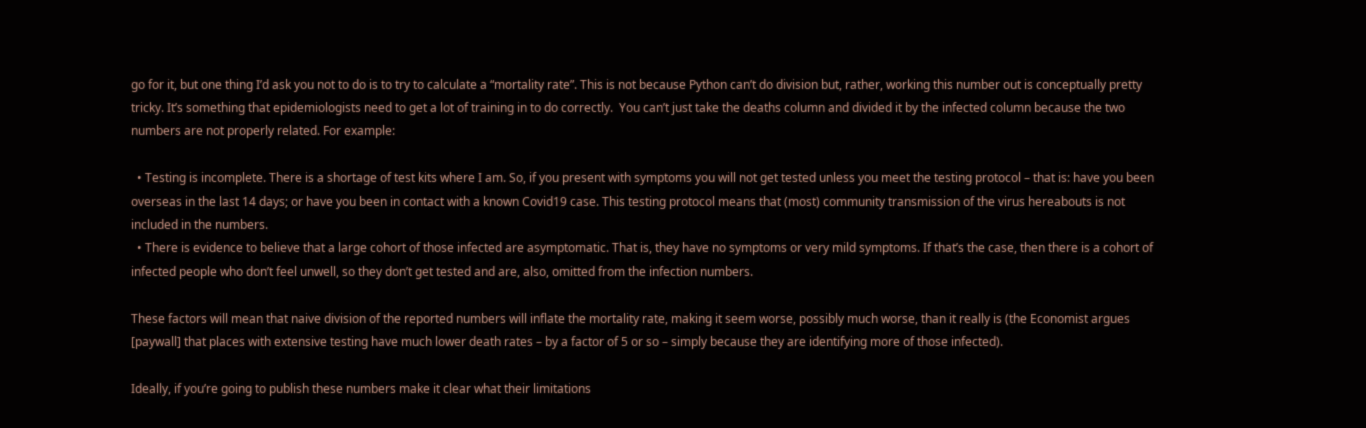go for it, but one thing I’d ask you not to do is to try to calculate a “mortality rate”. This is not because Python can’t do division but, rather, working this number out is conceptually pretty tricky. It’s something that epidemiologists need to get a lot of training in to do correctly.  You can’t just take the deaths column and divided it by the infected column because the two numbers are not properly related. For example:

  • Testing is incomplete. There is a shortage of test kits where I am. So, if you present with symptoms you will not get tested unless you meet the testing protocol – that is: have you been overseas in the last 14 days; or have you been in contact with a known Covid19 case. This testing protocol means that (most) community transmission of the virus hereabouts is not included in the numbers.
  • There is evidence to believe that a large cohort of those infected are asymptomatic. That is, they have no symptoms or very mild symptoms. If that’s the case, then there is a cohort of infected people who don’t feel unwell, so they don’t get tested and are, also, omitted from the infection numbers.

These factors will mean that naive division of the reported numbers will inflate the mortality rate, making it seem worse, possibly much worse, than it really is (the Economist argues [paywall] that places with extensive testing have much lower death rates – by a factor of 5 or so – simply because they are identifying more of those infected).

Ideally, if you’re going to publish these numbers make it clear what their limitations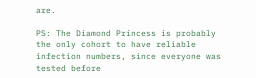are.

PS: The Diamond Princess is probably the only cohort to have reliable infection numbers, since everyone was tested before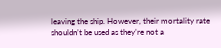leaving the ship. However, their mortality rate shouldn’t be used as they’re not a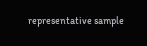representative sample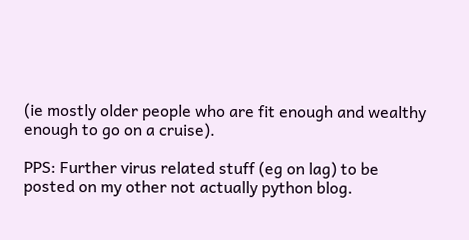(ie mostly older people who are fit enough and wealthy enough to go on a cruise).

PPS: Further virus related stuff (eg on lag) to be posted on my other not actually python blog.